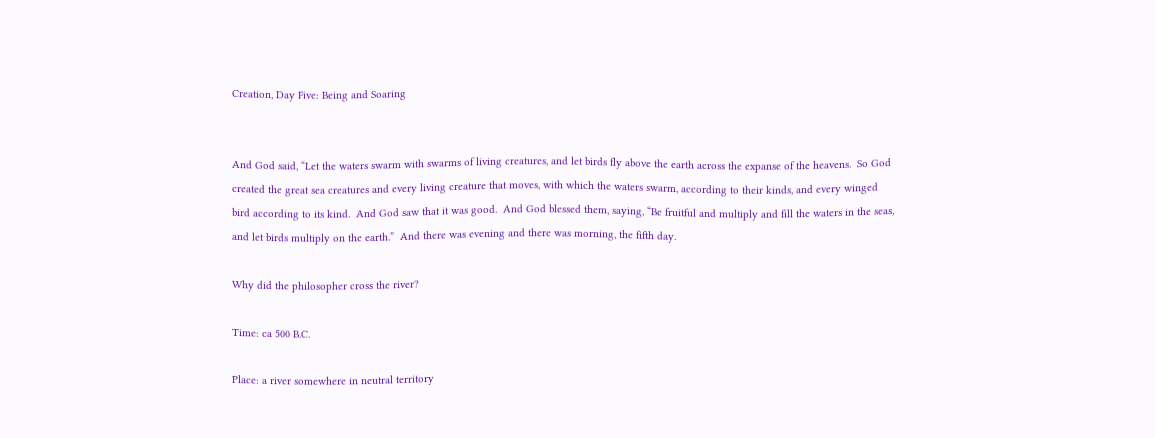Creation, Day Five: Being and Soaring


And God said, “Let the waters swarm with swarms of living creatures, and let birds fly above the earth across the expanse of the heavens.  So God created the great sea creatures and every living creature that moves, with which the waters swarm, according to their kinds, and every winged bird according to its kind.  And God saw that it was good.  And God blessed them, saying, “Be fruitful and multiply and fill the waters in the seas, and let birds multiply on the earth.”  And there was evening and there was morning, the fifth day.

Why did the philosopher cross the river?

Time: ca 500 B.C.

Place: a river somewhere in neutral territory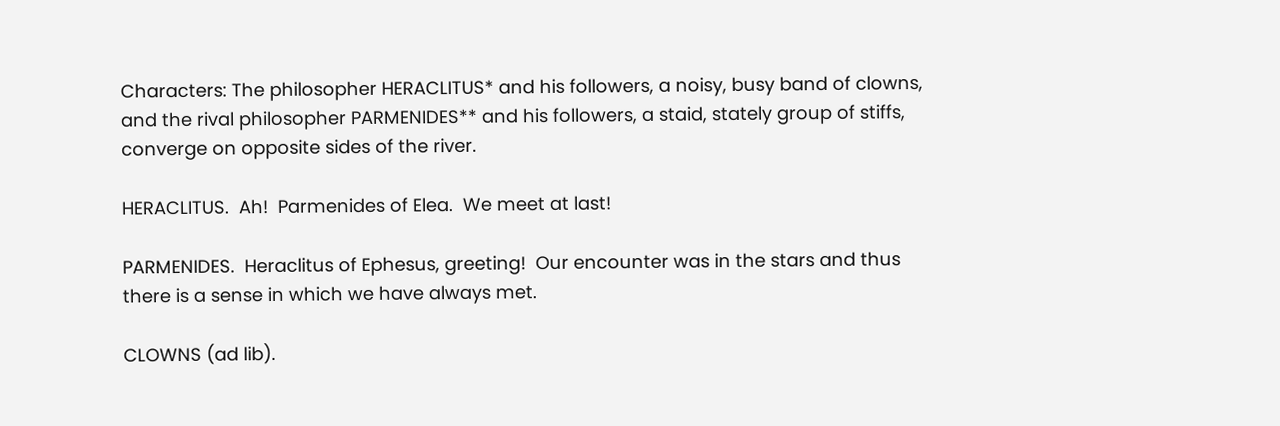Characters: The philosopher HERACLITUS* and his followers, a noisy, busy band of clowns, and the rival philosopher PARMENIDES** and his followers, a staid, stately group of stiffs, converge on opposite sides of the river.

HERACLITUS.  Ah!  Parmenides of Elea.  We meet at last!

PARMENIDES.  Heraclitus of Ephesus, greeting!  Our encounter was in the stars and thus there is a sense in which we have always met.

CLOWNS (ad lib).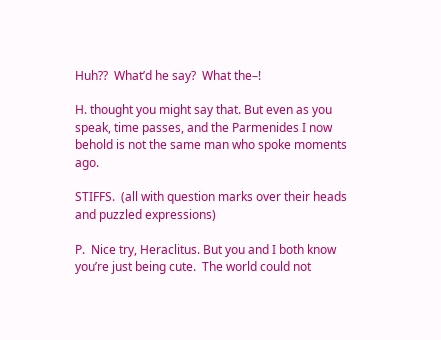Huh??  What’d he say?  What the–!

H. thought you might say that. But even as you speak, time passes, and the Parmenides I now behold is not the same man who spoke moments ago.

STIFFS.  (all with question marks over their heads and puzzled expressions)

P.  Nice try, Heraclitus. But you and I both know you’re just being cute.  The world could not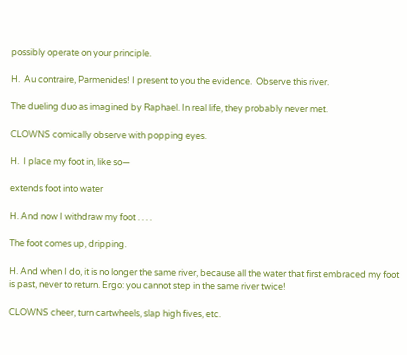possibly operate on your principle.

H.  Au contraire, Parmenides! I present to you the evidence.  Observe this river.

The dueling duo as imagined by Raphael. In real life, they probably never met.

CLOWNS comically observe with popping eyes.

H.  I place my foot in, like so—

extends foot into water

H. And now I withdraw my foot . . . .

The foot comes up, dripping.

H. And when I do, it is no longer the same river, because all the water that first embraced my foot is past, never to return. Ergo: you cannot step in the same river twice!

CLOWNS cheer, turn cartwheels, slap high fives, etc.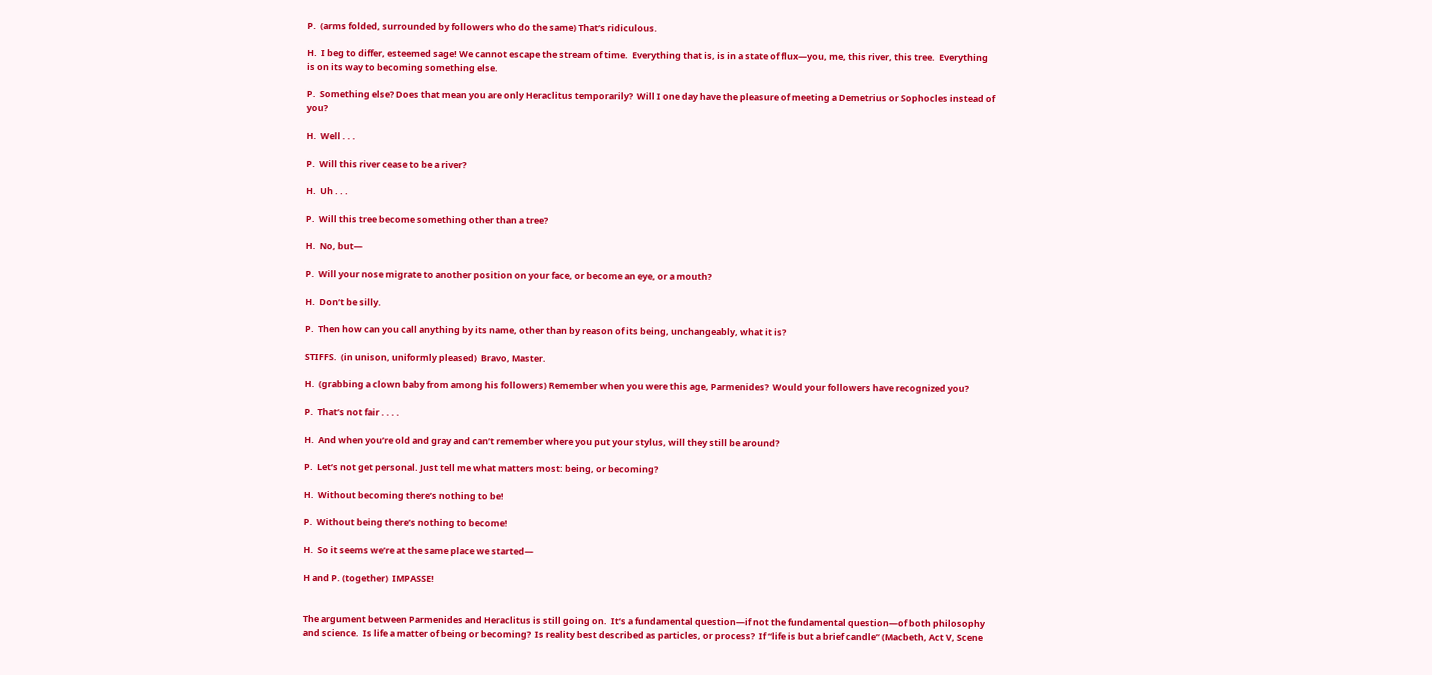P.  (arms folded, surrounded by followers who do the same) That’s ridiculous.

H.  I beg to differ, esteemed sage! We cannot escape the stream of time.  Everything that is, is in a state of flux—you, me, this river, this tree.  Everything is on its way to becoming something else.

P.  Something else? Does that mean you are only Heraclitus temporarily?  Will I one day have the pleasure of meeting a Demetrius or Sophocles instead of you?

H.  Well . . .

P.  Will this river cease to be a river?

H.  Uh . . .

P.  Will this tree become something other than a tree?

H.  No, but—

P.  Will your nose migrate to another position on your face, or become an eye, or a mouth?

H.  Don’t be silly.

P.  Then how can you call anything by its name, other than by reason of its being, unchangeably, what it is?

STIFFS.  (in unison, uniformly pleased)  Bravo, Master.

H.  (grabbing a clown baby from among his followers) Remember when you were this age, Parmenides?  Would your followers have recognized you?

P.  That’s not fair . . . .

H.  And when you’re old and gray and can’t remember where you put your stylus, will they still be around?

P.  Let’s not get personal. Just tell me what matters most: being, or becoming?

H.  Without becoming there’s nothing to be!

P.  Without being there’s nothing to become!

H.  So it seems we’re at the same place we started—

H and P. (together)  IMPASSE!


The argument between Parmenides and Heraclitus is still going on.  It’s a fundamental question—if not the fundamental question—of both philosophy and science.  Is life a matter of being or becoming?  Is reality best described as particles, or process?  If “life is but a brief candle” (Macbeth, Act V, Scene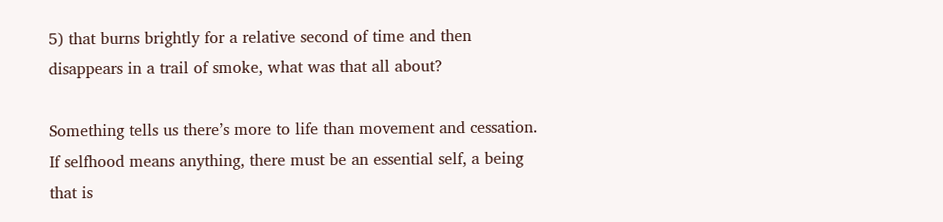5) that burns brightly for a relative second of time and then disappears in a trail of smoke, what was that all about?

Something tells us there’s more to life than movement and cessation.  If selfhood means anything, there must be an essential self, a being that is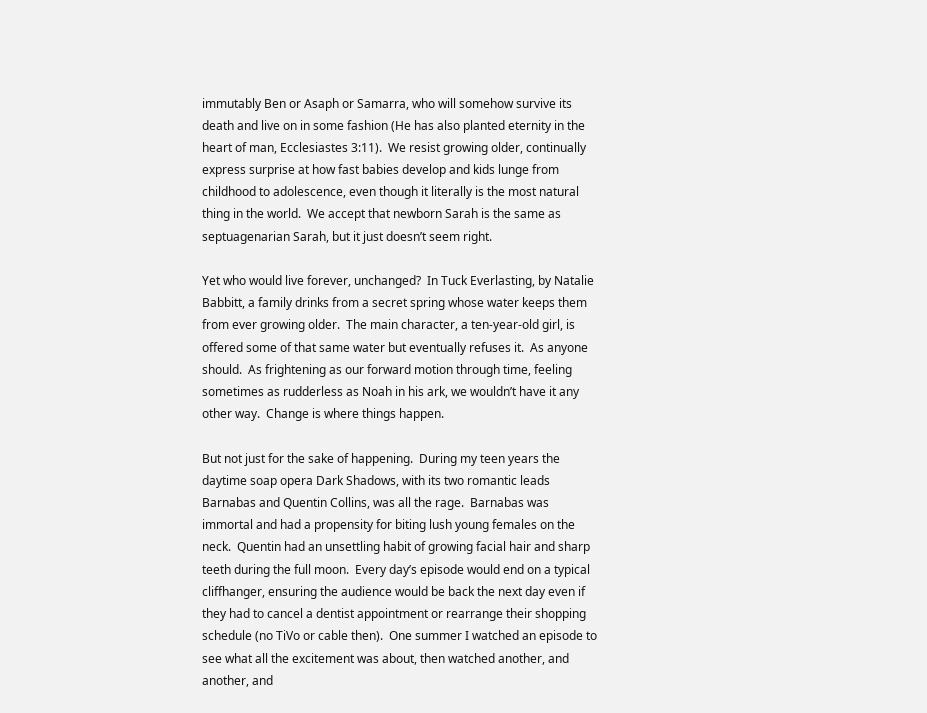immutably Ben or Asaph or Samarra, who will somehow survive its death and live on in some fashion (He has also planted eternity in the heart of man, Ecclesiastes 3:11).  We resist growing older, continually express surprise at how fast babies develop and kids lunge from childhood to adolescence, even though it literally is the most natural thing in the world.  We accept that newborn Sarah is the same as septuagenarian Sarah, but it just doesn’t seem right.

Yet who would live forever, unchanged?  In Tuck Everlasting, by Natalie Babbitt, a family drinks from a secret spring whose water keeps them from ever growing older.  The main character, a ten-year-old girl, is offered some of that same water but eventually refuses it.  As anyone should.  As frightening as our forward motion through time, feeling sometimes as rudderless as Noah in his ark, we wouldn’t have it any other way.  Change is where things happen.

But not just for the sake of happening.  During my teen years the daytime soap opera Dark Shadows, with its two romantic leads Barnabas and Quentin Collins, was all the rage.  Barnabas was immortal and had a propensity for biting lush young females on the neck.  Quentin had an unsettling habit of growing facial hair and sharp teeth during the full moon.  Every day’s episode would end on a typical cliffhanger, ensuring the audience would be back the next day even if they had to cancel a dentist appointment or rearrange their shopping schedule (no TiVo or cable then).  One summer I watched an episode to see what all the excitement was about, then watched another, and another, and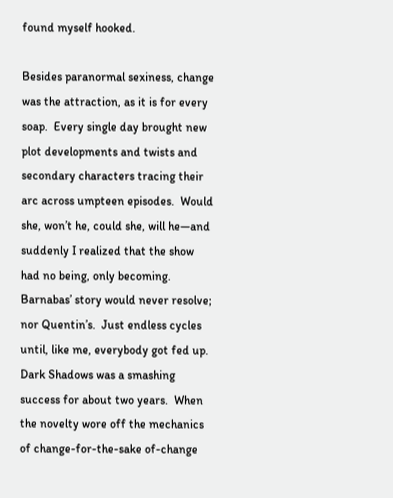found myself hooked.

Besides paranormal sexiness, change was the attraction, as it is for every soap.  Every single day brought new plot developments and twists and secondary characters tracing their arc across umpteen episodes.  Would she, won’t he, could she, will he—and suddenly I realized that the show had no being, only becoming.  Barnabas’ story would never resolve; nor Quentin’s.  Just endless cycles until, like me, everybody got fed up.  Dark Shadows was a smashing success for about two years.  When the novelty wore off the mechanics of change-for-the-sake of-change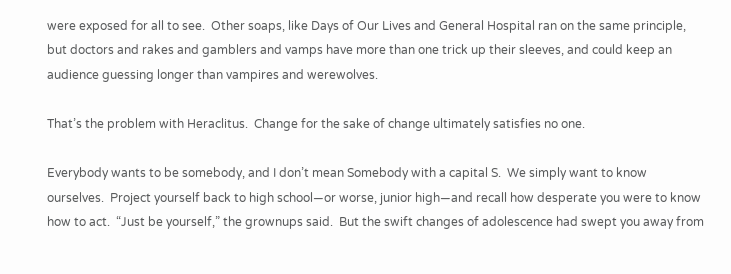were exposed for all to see.  Other soaps, like Days of Our Lives and General Hospital ran on the same principle, but doctors and rakes and gamblers and vamps have more than one trick up their sleeves, and could keep an audience guessing longer than vampires and werewolves.

That’s the problem with Heraclitus.  Change for the sake of change ultimately satisfies no one.

Everybody wants to be somebody, and I don’t mean Somebody with a capital S.  We simply want to know ourselves.  Project yourself back to high school—or worse, junior high—and recall how desperate you were to know how to act.  “Just be yourself,” the grownups said.  But the swift changes of adolescence had swept you away from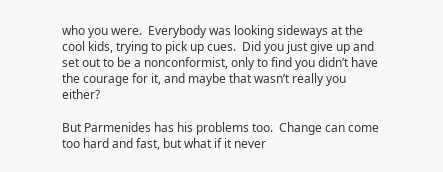who you were.  Everybody was looking sideways at the cool kids, trying to pick up cues.  Did you just give up and set out to be a nonconformist, only to find you didn’t have the courage for it, and maybe that wasn’t really you either?

But Parmenides has his problems too.  Change can come too hard and fast, but what if it never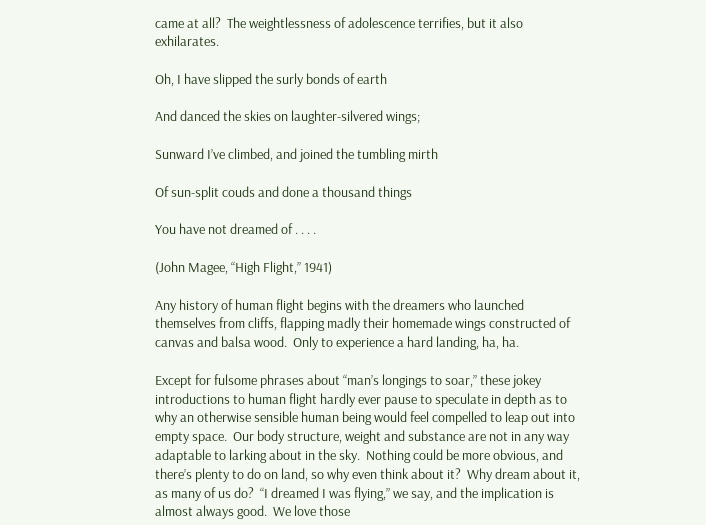came at all?  The weightlessness of adolescence terrifies, but it also exhilarates.

Oh, I have slipped the surly bonds of earth

And danced the skies on laughter-silvered wings;

Sunward I’ve climbed, and joined the tumbling mirth

Of sun-split couds and done a thousand things

You have not dreamed of . . . .

(John Magee, “High Flight,” 1941)

Any history of human flight begins with the dreamers who launched themselves from cliffs, flapping madly their homemade wings constructed of canvas and balsa wood.  Only to experience a hard landing, ha, ha.

Except for fulsome phrases about “man’s longings to soar,” these jokey introductions to human flight hardly ever pause to speculate in depth as to why an otherwise sensible human being would feel compelled to leap out into empty space.  Our body structure, weight and substance are not in any way adaptable to larking about in the sky.  Nothing could be more obvious, and there’s plenty to do on land, so why even think about it?  Why dream about it, as many of us do?  “I dreamed I was flying,” we say, and the implication is almost always good.  We love those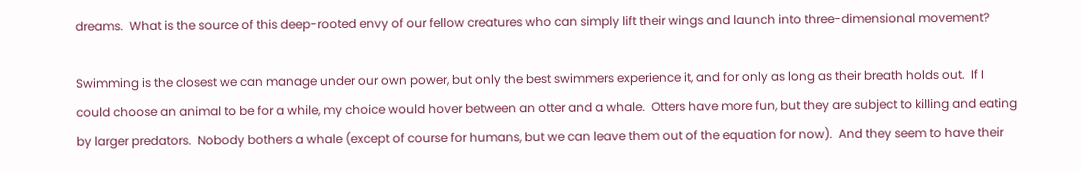dreams.  What is the source of this deep-rooted envy of our fellow creatures who can simply lift their wings and launch into three-dimensional movement?

Swimming is the closest we can manage under our own power, but only the best swimmers experience it, and for only as long as their breath holds out.  If I could choose an animal to be for a while, my choice would hover between an otter and a whale.  Otters have more fun, but they are subject to killing and eating by larger predators.  Nobody bothers a whale (except of course for humans, but we can leave them out of the equation for now).  And they seem to have their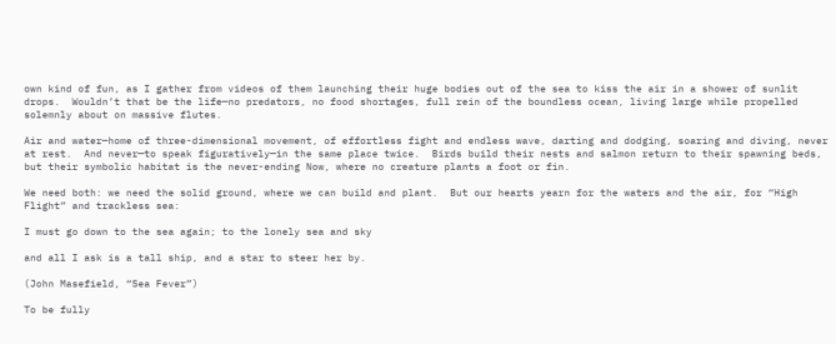own kind of fun, as I gather from videos of them launching their huge bodies out of the sea to kiss the air in a shower of sunlit drops.  Wouldn’t that be the life—no predators, no food shortages, full rein of the boundless ocean, living large while propelled solemnly about on massive flutes.

Air and water—home of three-dimensional movement, of effortless fight and endless wave, darting and dodging, soaring and diving, never at rest.  And never—to speak figuratively—in the same place twice.  Birds build their nests and salmon return to their spawning beds, but their symbolic habitat is the never-ending Now, where no creature plants a foot or fin.

We need both: we need the solid ground, where we can build and plant.  But our hearts yearn for the waters and the air, for “High Flight” and trackless sea:

I must go down to the sea again; to the lonely sea and sky

and all I ask is a tall ship, and a star to steer her by.

(John Masefield, “Sea Fever”)

To be fully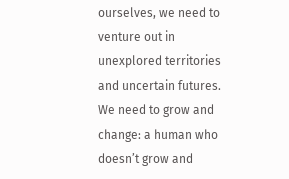ourselves, we need to venture out in unexplored territories and uncertain futures.  We need to grow and change: a human who doesn’t grow and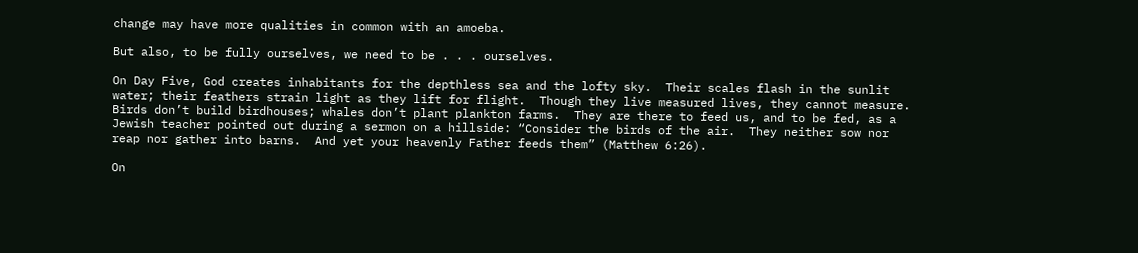change may have more qualities in common with an amoeba.

But also, to be fully ourselves, we need to be . . . ourselves.

On Day Five, God creates inhabitants for the depthless sea and the lofty sky.  Their scales flash in the sunlit water; their feathers strain light as they lift for flight.  Though they live measured lives, they cannot measure.  Birds don’t build birdhouses; whales don’t plant plankton farms.  They are there to feed us, and to be fed, as a Jewish teacher pointed out during a sermon on a hillside: “Consider the birds of the air.  They neither sow nor reap nor gather into barns.  And yet your heavenly Father feeds them” (Matthew 6:26).

On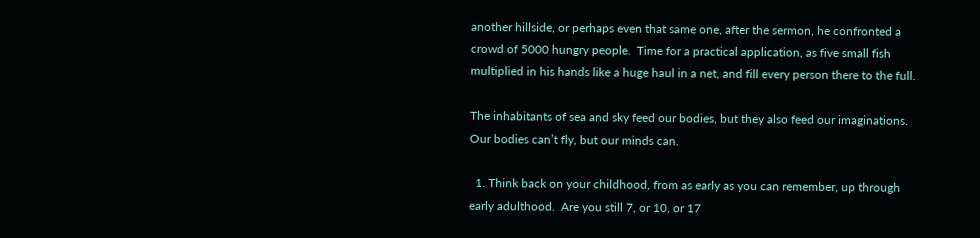another hillside, or perhaps even that same one, after the sermon, he confronted a crowd of 5000 hungry people.  Time for a practical application, as five small fish multiplied in his hands like a huge haul in a net, and fill every person there to the full.

The inhabitants of sea and sky feed our bodies, but they also feed our imaginations.  Our bodies can’t fly, but our minds can.

  1. Think back on your childhood, from as early as you can remember, up through early adulthood.  Are you still 7, or 10, or 17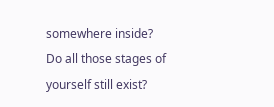somewhere inside?   Do all those stages of yourself still exist?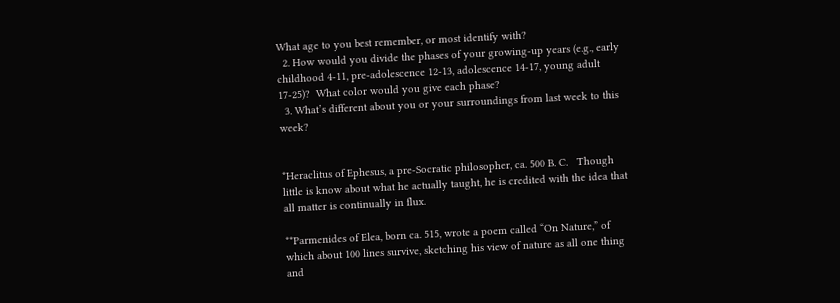What age to you best remember, or most identify with?
  2. How would you divide the phases of your growing-up years (e.g., early childhood 4-11, pre-adolescence 12-13, adolescence 14-17, young adult 17-25)?  What color would you give each phase?
  3. What’s different about you or your surroundings from last week to this week?


*Heraclitus of Ephesus, a pre-Socratic philosopher, ca. 500 B. C.   Though little is know about what he actually taught, he is credited with the idea that all matter is continually in flux.

**Parmenides of Elea, born ca. 515, wrote a poem called “On Nature,” of which about 100 lines survive, sketching his view of nature as all one thing and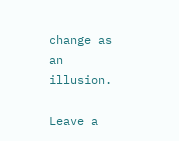change as an illusion.

Leave a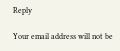Reply

Your email address will not be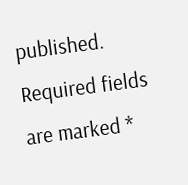published. Required fields are marked *